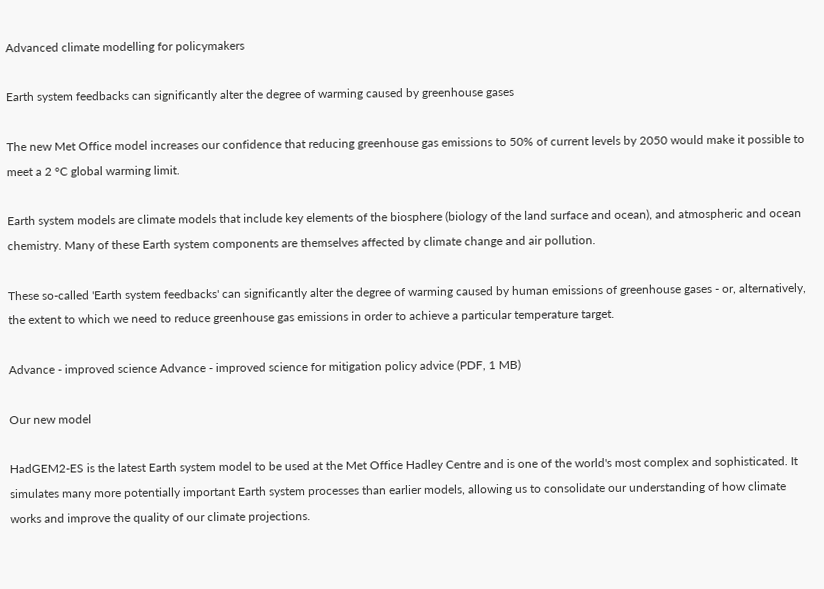Advanced climate modelling for policymakers

Earth system feedbacks can significantly alter the degree of warming caused by greenhouse gases

The new Met Office model increases our confidence that reducing greenhouse gas emissions to 50% of current levels by 2050 would make it possible to meet a 2 °C global warming limit.

Earth system models are climate models that include key elements of the biosphere (biology of the land surface and ocean), and atmospheric and ocean chemistry. Many of these Earth system components are themselves affected by climate change and air pollution.

These so-called 'Earth system feedbacks' can significantly alter the degree of warming caused by human emissions of greenhouse gases - or, alternatively, the extent to which we need to reduce greenhouse gas emissions in order to achieve a particular temperature target.

Advance - improved science Advance - improved science for mitigation policy advice (PDF, 1 MB)

Our new model

HadGEM2-ES is the latest Earth system model to be used at the Met Office Hadley Centre and is one of the world's most complex and sophisticated. It simulates many more potentially important Earth system processes than earlier models, allowing us to consolidate our understanding of how climate works and improve the quality of our climate projections.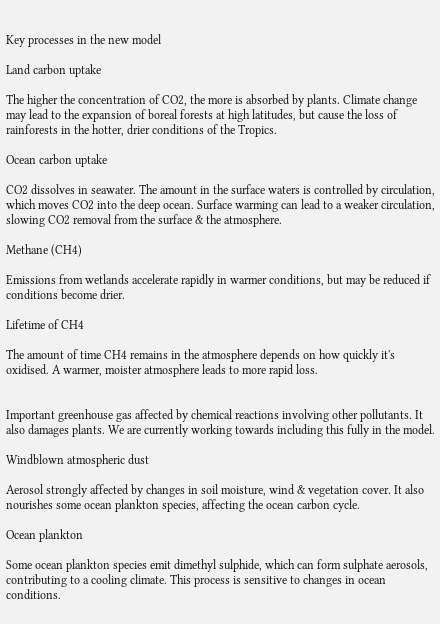Key processes in the new model

Land carbon uptake

The higher the concentration of CO2, the more is absorbed by plants. Climate change may lead to the expansion of boreal forests at high latitudes, but cause the loss of rainforests in the hotter, drier conditions of the Tropics.

Ocean carbon uptake

CO2 dissolves in seawater. The amount in the surface waters is controlled by circulation, which moves CO2 into the deep ocean. Surface warming can lead to a weaker circulation, slowing CO2 removal from the surface & the atmosphere.

Methane (CH4)

Emissions from wetlands accelerate rapidly in warmer conditions, but may be reduced if conditions become drier.

Lifetime of CH4

The amount of time CH4 remains in the atmosphere depends on how quickly it's oxidised. A warmer, moister atmosphere leads to more rapid loss.


Important greenhouse gas affected by chemical reactions involving other pollutants. It also damages plants. We are currently working towards including this fully in the model.

Windblown atmospheric dust

Aerosol strongly affected by changes in soil moisture, wind & vegetation cover. It also nourishes some ocean plankton species, affecting the ocean carbon cycle.

Ocean plankton

Some ocean plankton species emit dimethyl sulphide, which can form sulphate aerosols, contributing to a cooling climate. This process is sensitive to changes in ocean conditions.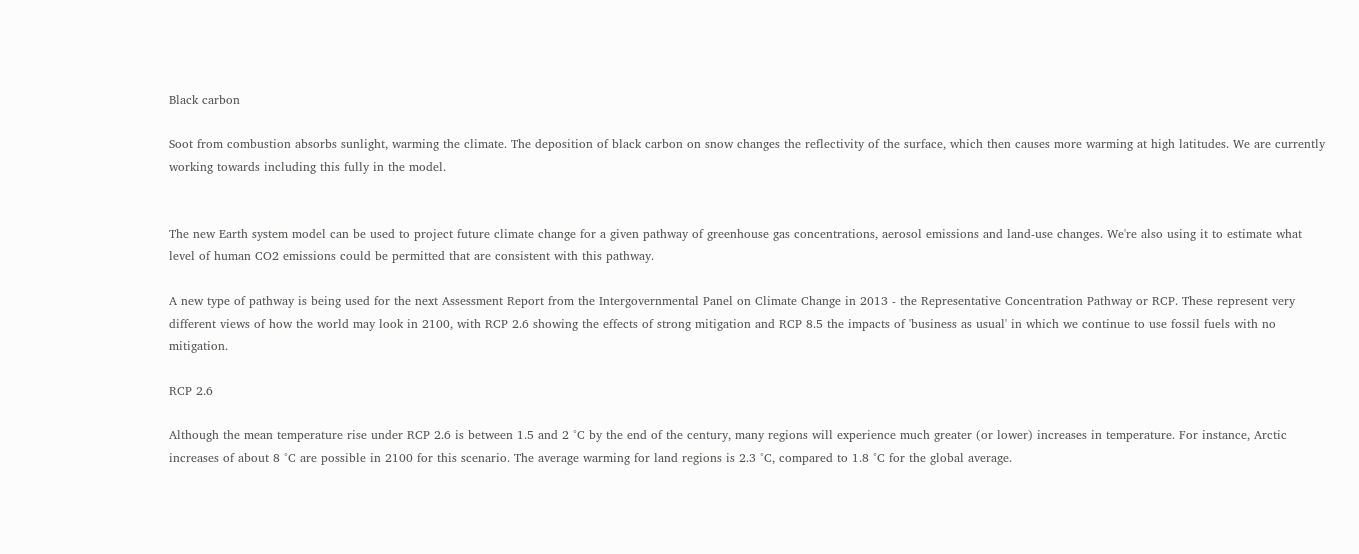Black carbon

Soot from combustion absorbs sunlight, warming the climate. The deposition of black carbon on snow changes the reflectivity of the surface, which then causes more warming at high latitudes. We are currently working towards including this fully in the model.


The new Earth system model can be used to project future climate change for a given pathway of greenhouse gas concentrations, aerosol emissions and land-use changes. We're also using it to estimate what level of human CO2 emissions could be permitted that are consistent with this pathway.

A new type of pathway is being used for the next Assessment Report from the Intergovernmental Panel on Climate Change in 2013 - the Representative Concentration Pathway or RCP. These represent very different views of how the world may look in 2100, with RCP 2.6 showing the effects of strong mitigation and RCP 8.5 the impacts of 'business as usual' in which we continue to use fossil fuels with no mitigation.

RCP 2.6

Although the mean temperature rise under RCP 2.6 is between 1.5 and 2 °C by the end of the century, many regions will experience much greater (or lower) increases in temperature. For instance, Arctic increases of about 8 °C are possible in 2100 for this scenario. The average warming for land regions is 2.3 °C, compared to 1.8 °C for the global average.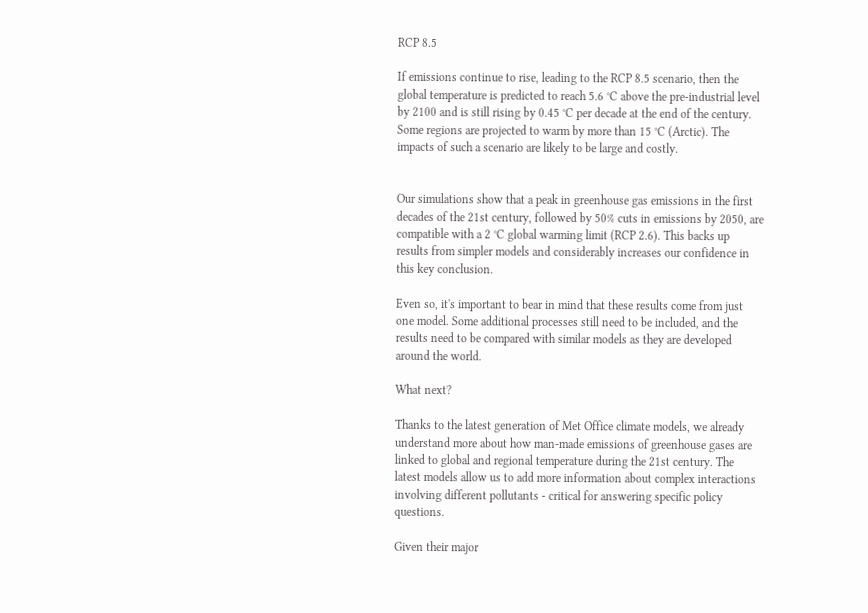RCP 8.5

If emissions continue to rise, leading to the RCP 8.5 scenario, then the global temperature is predicted to reach 5.6 °C above the pre-industrial level by 2100 and is still rising by 0.45 °C per decade at the end of the century. Some regions are projected to warm by more than 15 °C (Arctic). The impacts of such a scenario are likely to be large and costly.


Our simulations show that a peak in greenhouse gas emissions in the first decades of the 21st century, followed by 50% cuts in emissions by 2050, are compatible with a 2 °C global warming limit (RCP 2.6). This backs up results from simpler models and considerably increases our confidence in this key conclusion.

Even so, it's important to bear in mind that these results come from just one model. Some additional processes still need to be included, and the results need to be compared with similar models as they are developed around the world.

What next?

Thanks to the latest generation of Met Office climate models, we already understand more about how man-made emissions of greenhouse gases are linked to global and regional temperature during the 21st century. The latest models allow us to add more information about complex interactions involving different pollutants - critical for answering specific policy questions.

Given their major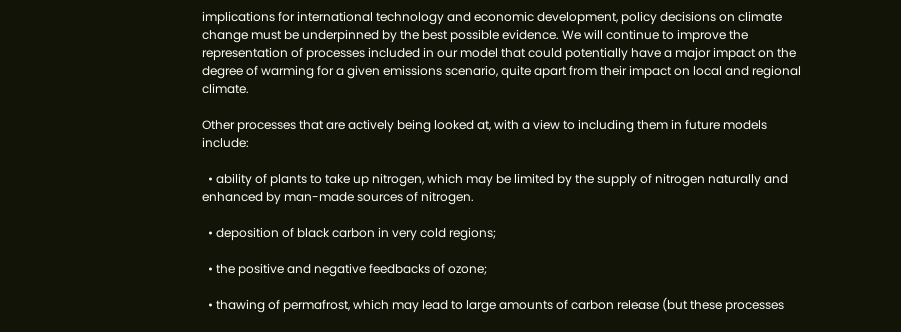implications for international technology and economic development, policy decisions on climate change must be underpinned by the best possible evidence. We will continue to improve the representation of processes included in our model that could potentially have a major impact on the degree of warming for a given emissions scenario, quite apart from their impact on local and regional climate.

Other processes that are actively being looked at, with a view to including them in future models include:

  • ability of plants to take up nitrogen, which may be limited by the supply of nitrogen naturally and enhanced by man-made sources of nitrogen.

  • deposition of black carbon in very cold regions;

  • the positive and negative feedbacks of ozone;

  • thawing of permafrost, which may lead to large amounts of carbon release (but these processes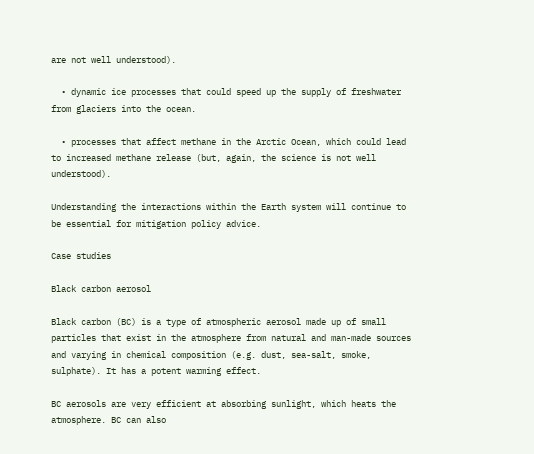are not well understood).

  • dynamic ice processes that could speed up the supply of freshwater from glaciers into the ocean.

  • processes that affect methane in the Arctic Ocean, which could lead to increased methane release (but, again, the science is not well understood).

Understanding the interactions within the Earth system will continue to be essential for mitigation policy advice.

Case studies

Black carbon aerosol

Black carbon (BC) is a type of atmospheric aerosol made up of small particles that exist in the atmosphere from natural and man-made sources and varying in chemical composition (e.g. dust, sea-salt, smoke, sulphate). It has a potent warming effect.

BC aerosols are very efficient at absorbing sunlight, which heats the atmosphere. BC can also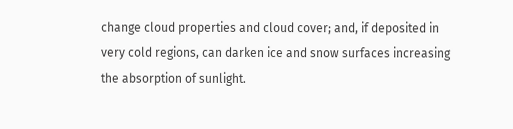change cloud properties and cloud cover; and, if deposited in very cold regions, can darken ice and snow surfaces increasing the absorption of sunlight.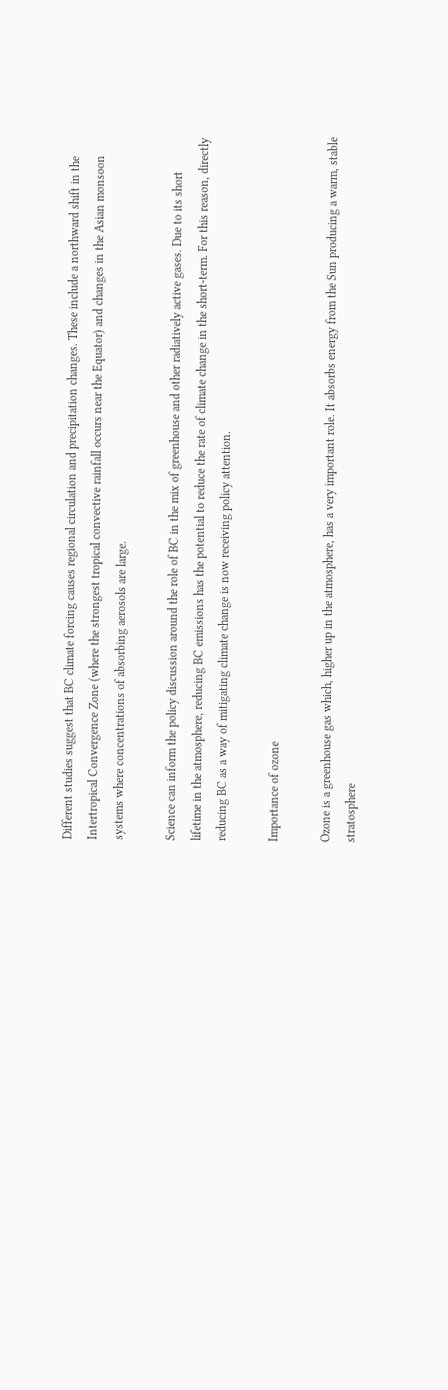Different studies suggest that BC climate forcing causes regional circulation and precipitation changes. These include a northward shift in the Intertropical Convergence Zone (where the strongest tropical convective rainfall occurs near the Equator) and changes in the Asian monsoon systems where concentrations of absorbing aerosols are large.

Science can inform the policy discussion around the role of BC in the mix of greenhouse and other radiatively active gases. Due to its short lifetime in the atmosphere, reducing BC emissions has the potential to reduce the rate of climate change in the short-term. For this reason, directly reducing BC as a way of mitigating climate change is now receiving policy attention.

Importance of ozone

Ozone is a greenhouse gas which, higher up in the atmosphere, has a very important role. It absorbs energy from the Sun producing a warm, stable stratosphere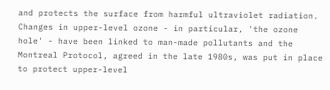and protects the surface from harmful ultraviolet radiation. Changes in upper-level ozone - in particular, 'the ozone hole' - have been linked to man-made pollutants and the Montreal Protocol, agreed in the late 1980s, was put in place to protect upper-level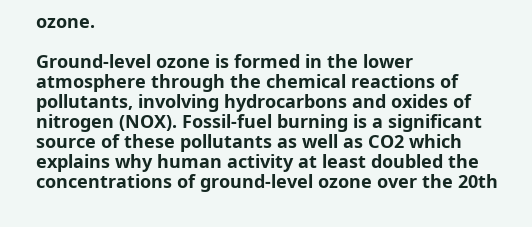ozone.

Ground-level ozone is formed in the lower atmosphere through the chemical reactions of pollutants, involving hydrocarbons and oxides of nitrogen (NOX). Fossil-fuel burning is a significant source of these pollutants as well as CO2 which explains why human activity at least doubled the concentrations of ground-level ozone over the 20th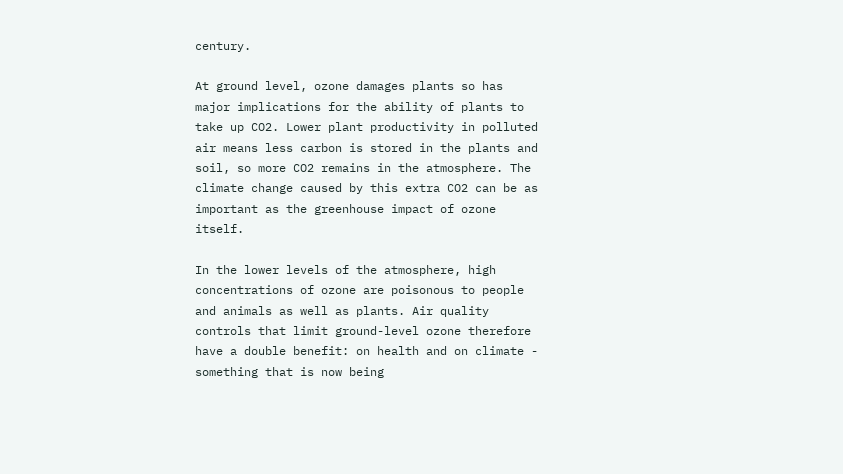century.

At ground level, ozone damages plants so has major implications for the ability of plants to take up CO2. Lower plant productivity in polluted air means less carbon is stored in the plants and soil, so more CO2 remains in the atmosphere. The climate change caused by this extra CO2 can be as important as the greenhouse impact of ozone itself.

In the lower levels of the atmosphere, high concentrations of ozone are poisonous to people and animals as well as plants. Air quality controls that limit ground-level ozone therefore have a double benefit: on health and on climate - something that is now being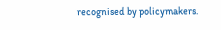recognised by policymakers.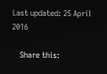Last updated: 25 April 2016

    Share this: